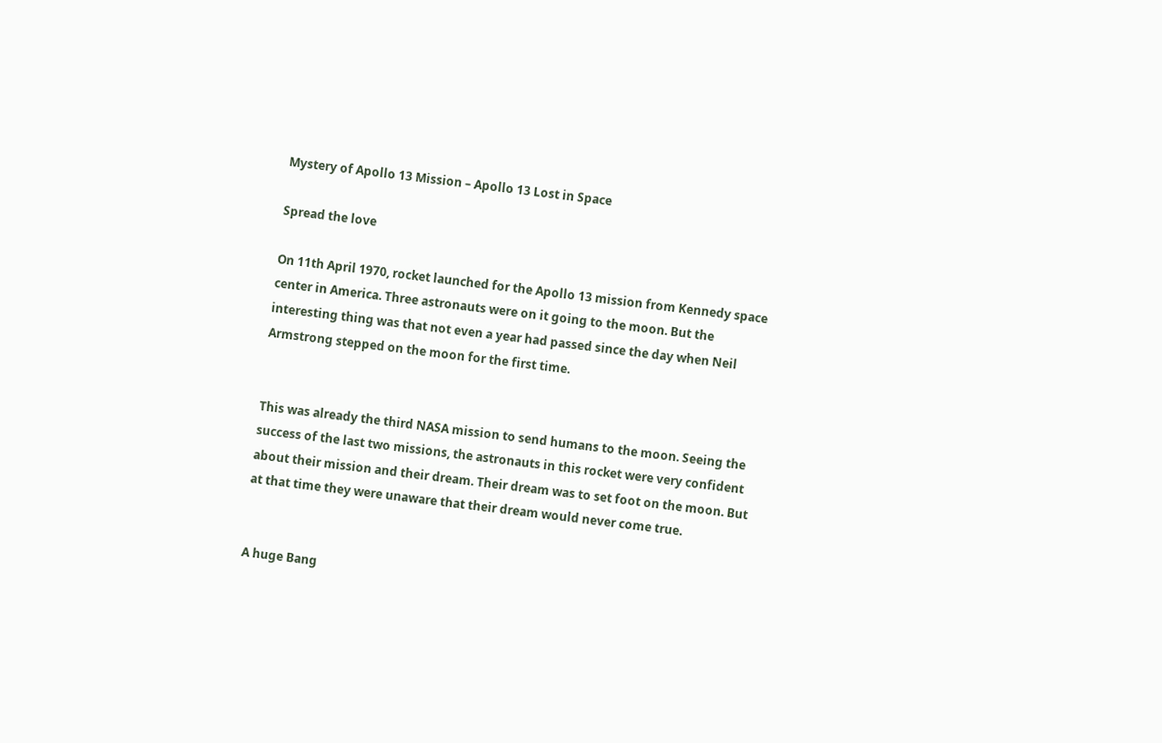Mystery of Apollo 13 Mission – Apollo 13 Lost in Space

Spread the love

On 11th April 1970, rocket launched for the Apollo 13 mission from Kennedy space center in America. Three astronauts were on it going to the moon. But the interesting thing was that not even a year had passed since the day when Neil Armstrong stepped on the moon for the first time.


This was already the third NASA mission to send humans to the moon. Seeing the success of the last two missions, the astronauts in this rocket were very confident about their mission and their dream. Their dream was to set foot on the moon. But at that time they were unaware that their dream would never come true.


A huge Bang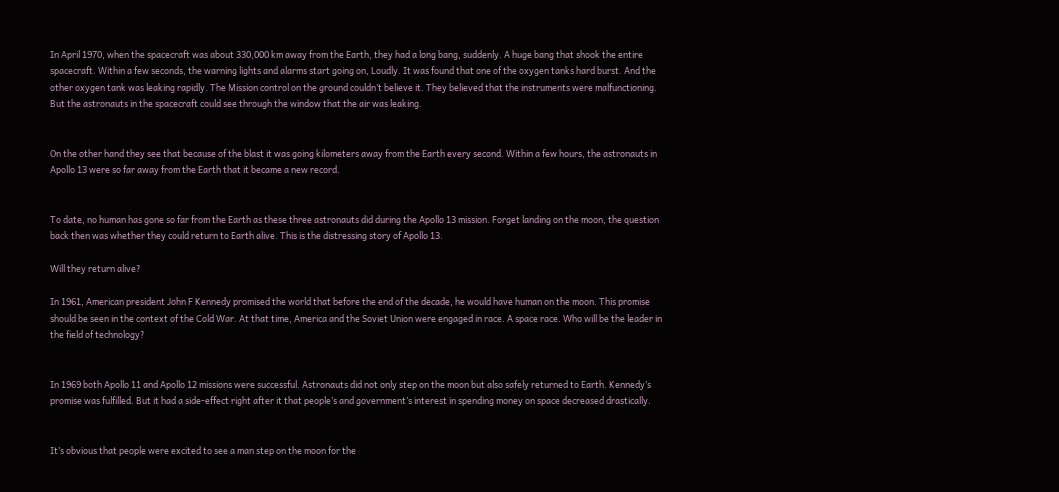In April 1970, when the spacecraft was about 330,000 km away from the Earth, they had a long bang, suddenly. A huge bang that shook the entire spacecraft. Within a few seconds, the warning lights and alarms start going on, Loudly. It was found that one of the oxygen tanks hard burst. And the other oxygen tank was leaking rapidly. The Mission control on the ground couldn’t believe it. They believed that the instruments were malfunctioning. But the astronauts in the spacecraft could see through the window that the air was leaking.


On the other hand they see that because of the blast it was going kilometers away from the Earth every second. Within a few hours, the astronauts in Apollo 13 were so far away from the Earth that it became a new record.


To date, no human has gone so far from the Earth as these three astronauts did during the Apollo 13 mission. Forget landing on the moon, the question back then was whether they could return to Earth alive. This is the distressing story of Apollo 13.

Will they return alive?

In 1961, American president John F Kennedy promised the world that before the end of the decade, he would have human on the moon. This promise should be seen in the context of the Cold War. At that time, America and the Soviet Union were engaged in race. A space race. Who will be the leader in the field of technology?


In 1969 both Apollo 11 and Apollo 12 missions were successful. Astronauts did not only step on the moon but also safely returned to Earth. Kennedy’s promise was fulfilled. But it had a side-effect right after it that people’s and government’s interest in spending money on space decreased drastically.


It’s obvious that people were excited to see a man step on the moon for the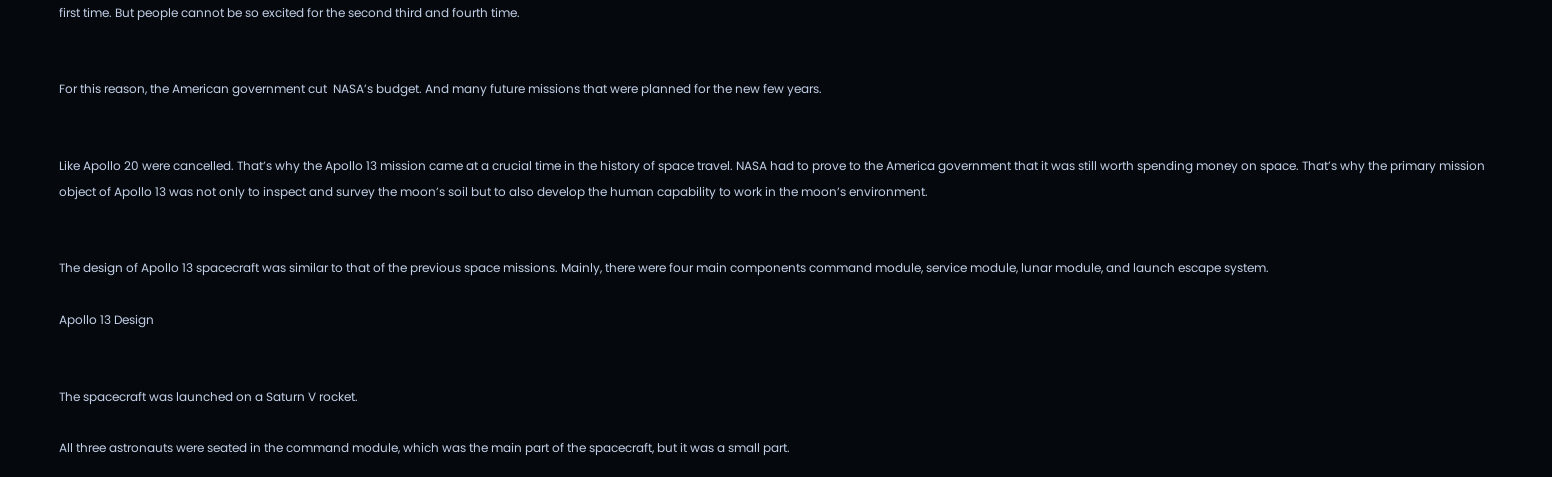first time. But people cannot be so excited for the second third and fourth time.


For this reason, the American government cut  NASA’s budget. And many future missions that were planned for the new few years.


Like Apollo 20 were cancelled. That’s why the Apollo 13 mission came at a crucial time in the history of space travel. NASA had to prove to the America government that it was still worth spending money on space. That’s why the primary mission object of Apollo 13 was not only to inspect and survey the moon’s soil but to also develop the human capability to work in the moon’s environment.


The design of Apollo 13 spacecraft was similar to that of the previous space missions. Mainly, there were four main components command module, service module, lunar module, and launch escape system.

Apollo 13 Design


The spacecraft was launched on a Saturn V rocket.

All three astronauts were seated in the command module, which was the main part of the spacecraft, but it was a small part.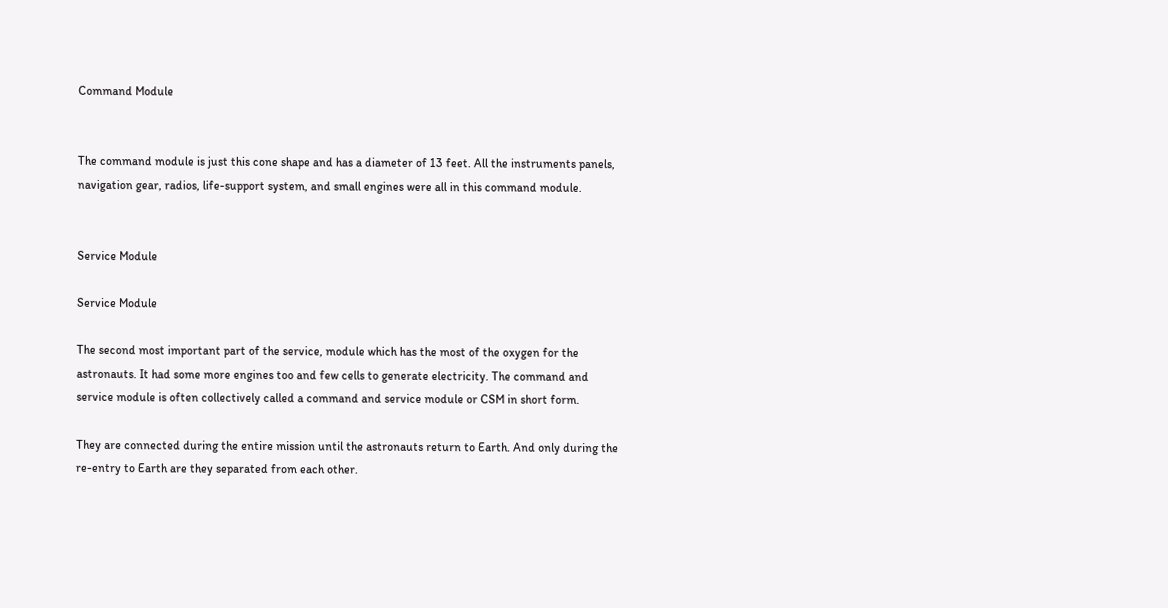Command Module


The command module is just this cone shape and has a diameter of 13 feet. All the instruments panels, navigation gear, radios, life-support system, and small engines were all in this command module.


Service Module

Service Module

The second most important part of the service, module which has the most of the oxygen for the astronauts. It had some more engines too and few cells to generate electricity. The command and service module is often collectively called a command and service module or CSM in short form.

They are connected during the entire mission until the astronauts return to Earth. And only during the re-entry to Earth are they separated from each other.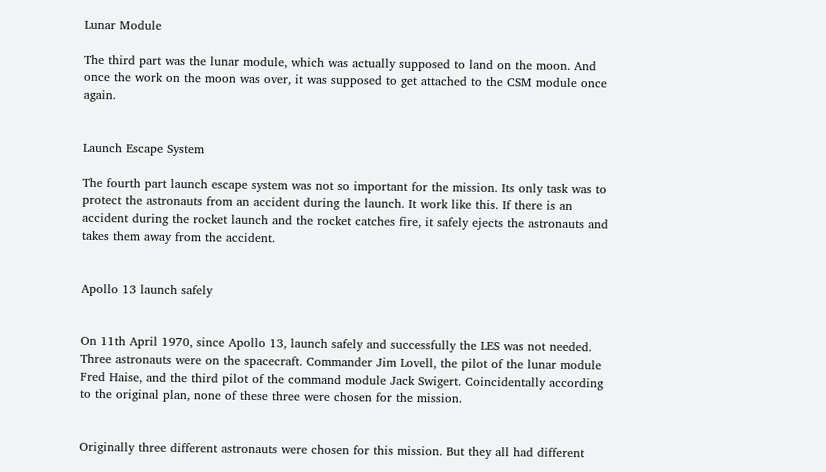Lunar Module

The third part was the lunar module, which was actually supposed to land on the moon. And once the work on the moon was over, it was supposed to get attached to the CSM module once again.


Launch Escape System

The fourth part launch escape system was not so important for the mission. Its only task was to protect the astronauts from an accident during the launch. It work like this. If there is an accident during the rocket launch and the rocket catches fire, it safely ejects the astronauts and takes them away from the accident.


Apollo 13 launch safely


On 11th April 1970, since Apollo 13, launch safely and successfully the LES was not needed. Three astronauts were on the spacecraft. Commander Jim Lovell, the pilot of the lunar module Fred Haise, and the third pilot of the command module Jack Swigert. Coincidentally according to the original plan, none of these three were chosen for the mission.


Originally three different astronauts were chosen for this mission. But they all had different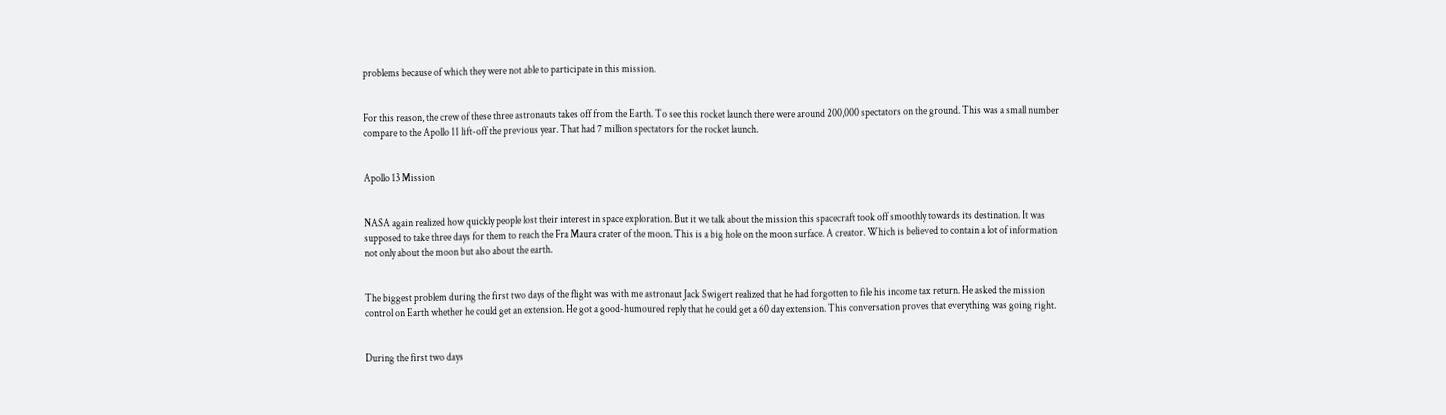problems because of which they were not able to participate in this mission.


For this reason, the crew of these three astronauts takes off from the Earth. To see this rocket launch there were around 200,000 spectators on the ground. This was a small number compare to the Apollo 11 lift-off the previous year. That had 7 million spectators for the rocket launch.


Apollo 13 Mission


NASA again realized how quickly people lost their interest in space exploration. But it we talk about the mission this spacecraft took off smoothly towards its destination. It was supposed to take three days for them to reach the Fra Maura crater of the moon. This is a big hole on the moon surface. A creator. Which is believed to contain a lot of information not only about the moon but also about the earth.


The biggest problem during the first two days of the flight was with me astronaut Jack Swigert realized that he had forgotten to file his income tax return. He asked the mission control on Earth whether he could get an extension. He got a good-humoured reply that he could get a 60 day extension. This conversation proves that everything was going right.


During the first two days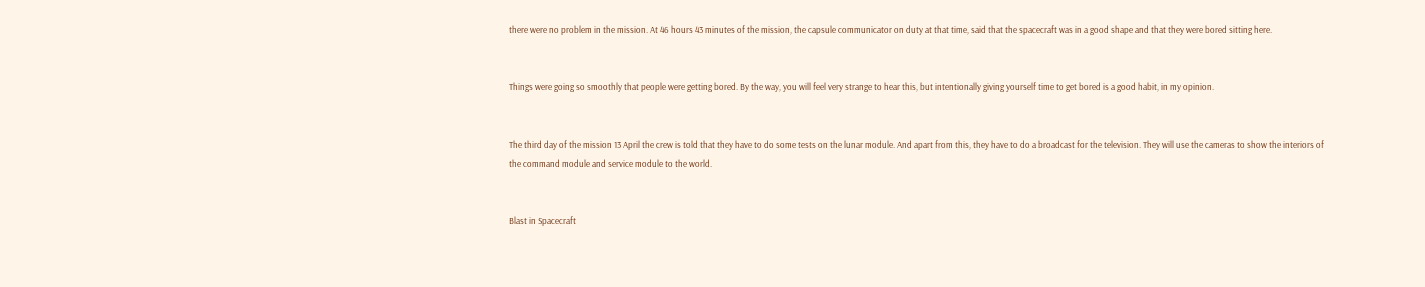there were no problem in the mission. At 46 hours 43 minutes of the mission, the capsule communicator on duty at that time, said that the spacecraft was in a good shape and that they were bored sitting here.


Things were going so smoothly that people were getting bored. By the way, you will feel very strange to hear this, but intentionally giving yourself time to get bored is a good habit, in my opinion.


The third day of the mission 13 April the crew is told that they have to do some tests on the lunar module. And apart from this, they have to do a broadcast for the television. They will use the cameras to show the interiors of the command module and service module to the world.


Blast in Spacecraft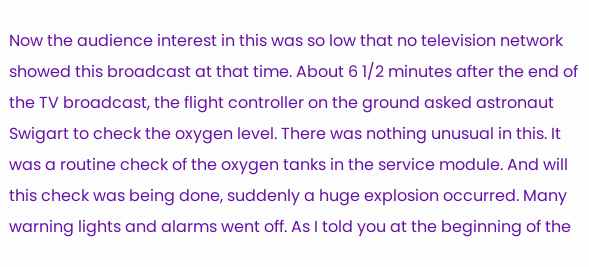Now the audience interest in this was so low that no television network showed this broadcast at that time. About 6 1/2 minutes after the end of the TV broadcast, the flight controller on the ground asked astronaut Swigart to check the oxygen level. There was nothing unusual in this. It was a routine check of the oxygen tanks in the service module. And will this check was being done, suddenly a huge explosion occurred. Many warning lights and alarms went off. As I told you at the beginning of the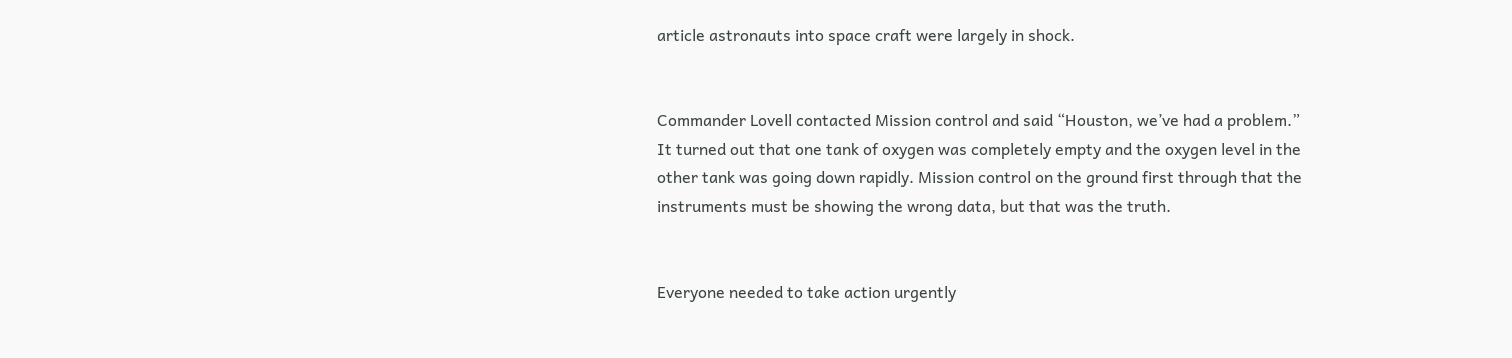article astronauts into space craft were largely in shock.


Commander Lovell contacted Mission control and said “Houston, we’ve had a problem.” It turned out that one tank of oxygen was completely empty and the oxygen level in the other tank was going down rapidly. Mission control on the ground first through that the instruments must be showing the wrong data, but that was the truth.


Everyone needed to take action urgently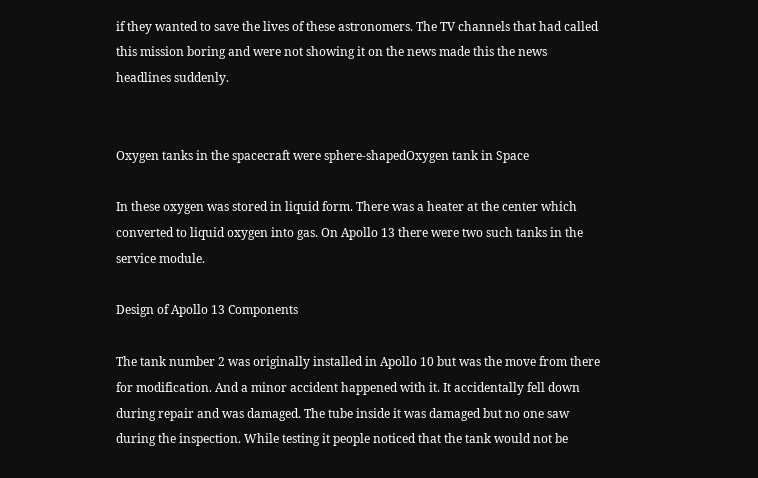if they wanted to save the lives of these astronomers. The TV channels that had called this mission boring and were not showing it on the news made this the news headlines suddenly.


Oxygen tanks in the spacecraft were sphere-shapedOxygen tank in Space

In these oxygen was stored in liquid form. There was a heater at the center which converted to liquid oxygen into gas. On Apollo 13 there were two such tanks in the service module.

Design of Apollo 13 Components

The tank number 2 was originally installed in Apollo 10 but was the move from there for modification. And a minor accident happened with it. It accidentally fell down during repair and was damaged. The tube inside it was damaged but no one saw during the inspection. While testing it people noticed that the tank would not be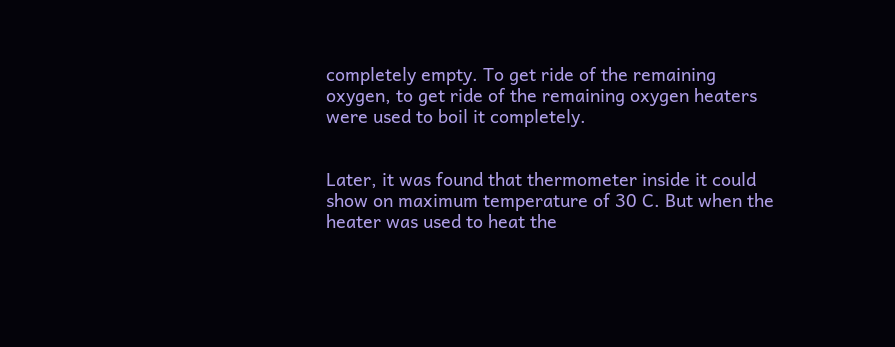completely empty. To get ride of the remaining oxygen, to get ride of the remaining oxygen heaters were used to boil it completely.


Later, it was found that thermometer inside it could show on maximum temperature of 30 C. But when the heater was used to heat the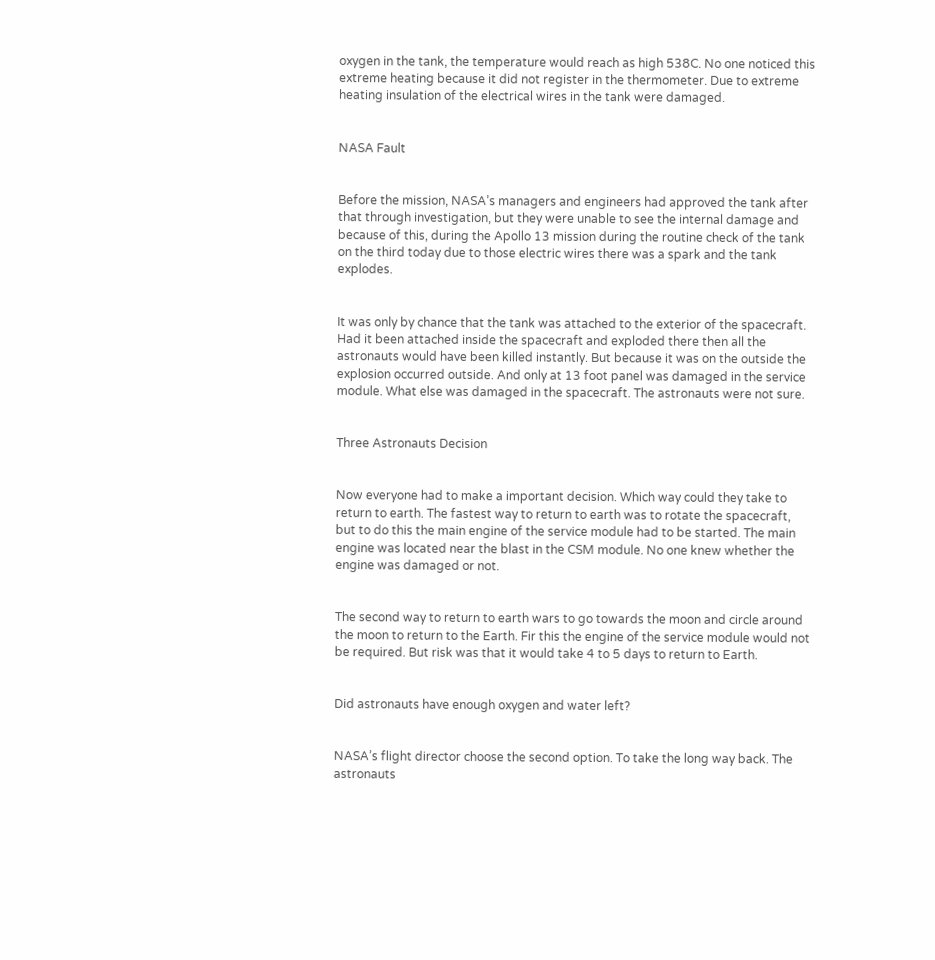oxygen in the tank, the temperature would reach as high 538C. No one noticed this extreme heating because it did not register in the thermometer. Due to extreme heating insulation of the electrical wires in the tank were damaged.


NASA Fault


Before the mission, NASA’s managers and engineers had approved the tank after that through investigation, but they were unable to see the internal damage and because of this, during the Apollo 13 mission during the routine check of the tank on the third today due to those electric wires there was a spark and the tank explodes.


It was only by chance that the tank was attached to the exterior of the spacecraft. Had it been attached inside the spacecraft and exploded there then all the astronauts would have been killed instantly. But because it was on the outside the explosion occurred outside. And only at 13 foot panel was damaged in the service module. What else was damaged in the spacecraft. The astronauts were not sure.


Three Astronauts Decision


Now everyone had to make a important decision. Which way could they take to return to earth. The fastest way to return to earth was to rotate the spacecraft, but to do this the main engine of the service module had to be started. The main engine was located near the blast in the CSM module. No one knew whether the engine was damaged or not.


The second way to return to earth wars to go towards the moon and circle around the moon to return to the Earth. Fir this the engine of the service module would not be required. But risk was that it would take 4 to 5 days to return to Earth.


Did astronauts have enough oxygen and water left?


NASA’s flight director choose the second option. To take the long way back. The astronauts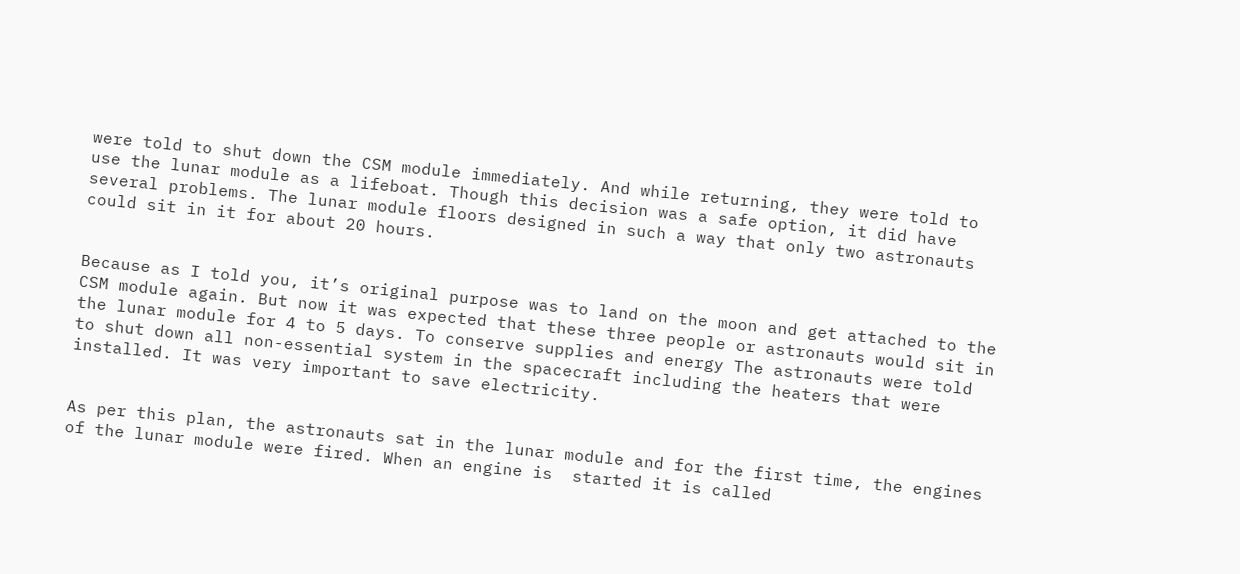were told to shut down the CSM module immediately. And while returning, they were told to use the lunar module as a lifeboat. Though this decision was a safe option, it did have several problems. The lunar module floors designed in such a way that only two astronauts could sit in it for about 20 hours.


Because as I told you, it’s original purpose was to land on the moon and get attached to the CSM module again. But now it was expected that these three people or astronauts would sit in the lunar module for 4 to 5 days. To conserve supplies and energy The astronauts were told to shut down all non-essential system in the spacecraft including the heaters that were installed. It was very important to save electricity.


As per this plan, the astronauts sat in the lunar module and for the first time, the engines of the lunar module were fired. When an engine is  started it is called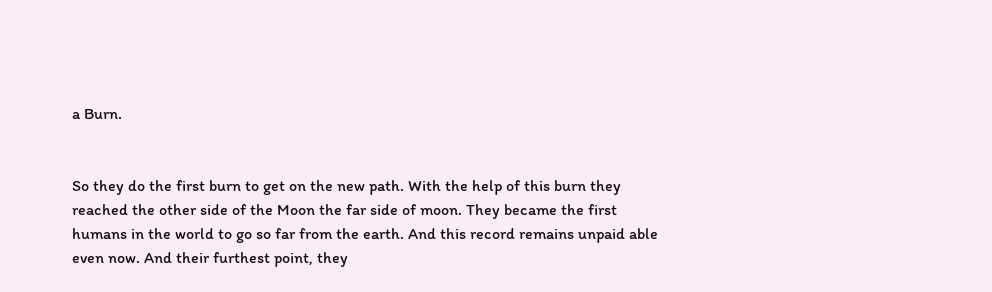a Burn.


So they do the first burn to get on the new path. With the help of this burn they reached the other side of the Moon the far side of moon. They became the first humans in the world to go so far from the earth. And this record remains unpaid able even now. And their furthest point, they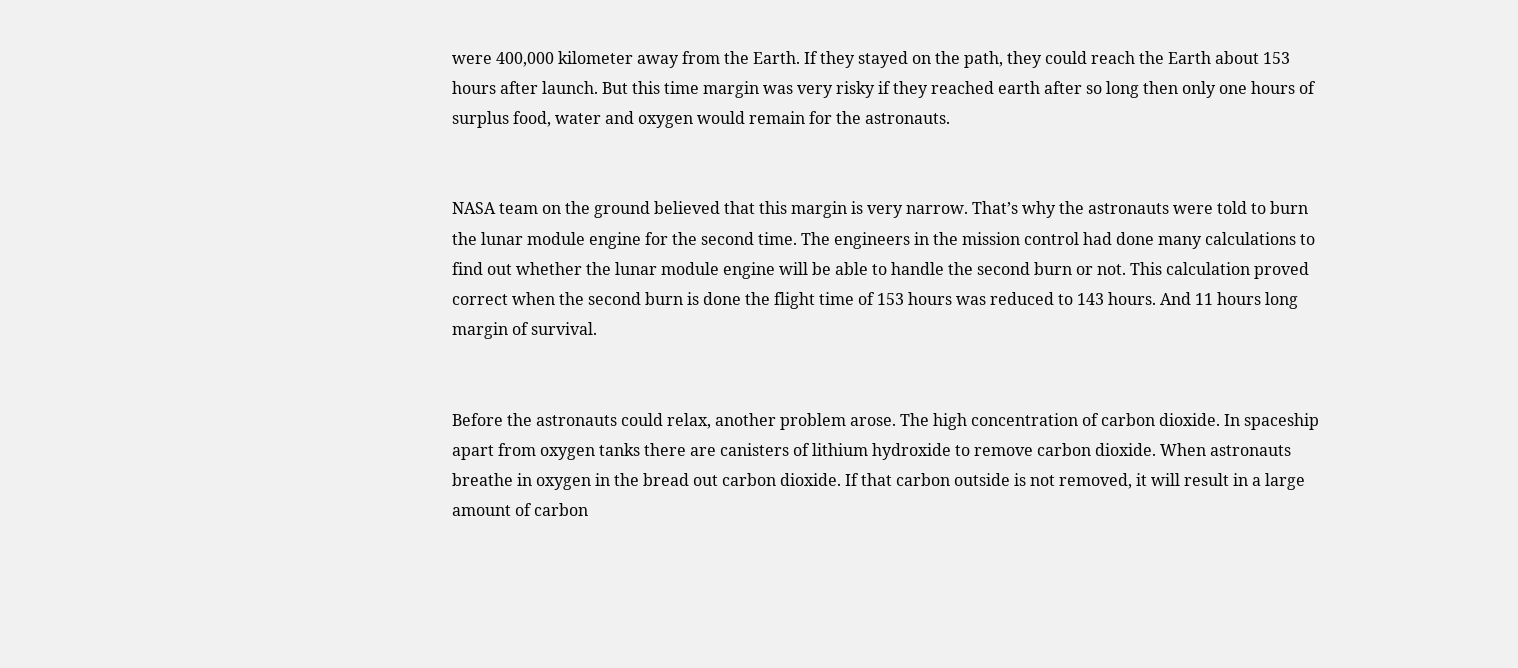were 400,000 kilometer away from the Earth. If they stayed on the path, they could reach the Earth about 153 hours after launch. But this time margin was very risky if they reached earth after so long then only one hours of surplus food, water and oxygen would remain for the astronauts.


NASA team on the ground believed that this margin is very narrow. That’s why the astronauts were told to burn the lunar module engine for the second time. The engineers in the mission control had done many calculations to find out whether the lunar module engine will be able to handle the second burn or not. This calculation proved correct when the second burn is done the flight time of 153 hours was reduced to 143 hours. And 11 hours long margin of survival.


Before the astronauts could relax, another problem arose. The high concentration of carbon dioxide. In spaceship apart from oxygen tanks there are canisters of lithium hydroxide to remove carbon dioxide. When astronauts breathe in oxygen in the bread out carbon dioxide. If that carbon outside is not removed, it will result in a large amount of carbon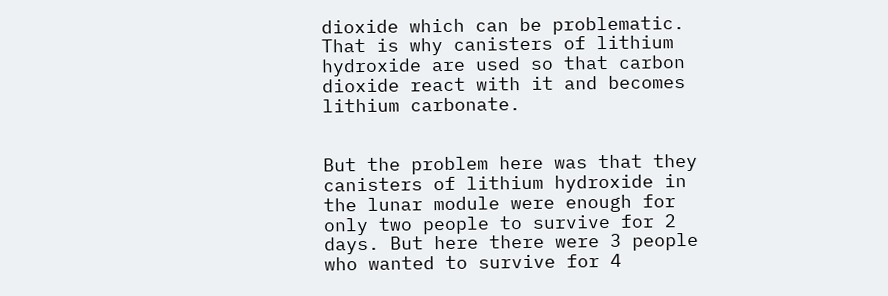dioxide which can be problematic. That is why canisters of lithium hydroxide are used so that carbon dioxide react with it and becomes lithium carbonate.


But the problem here was that they canisters of lithium hydroxide in the lunar module were enough for only two people to survive for 2 days. But here there were 3 people who wanted to survive for 4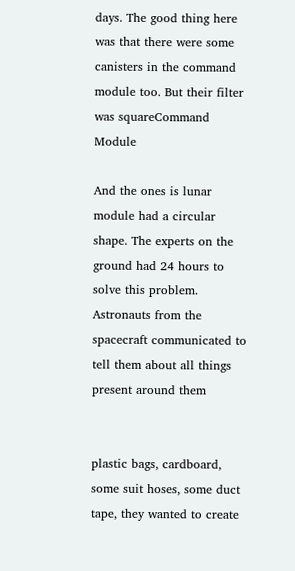days. The good thing here was that there were some canisters in the command module too. But their filter was squareCommand Module

And the ones is lunar module had a circular shape. The experts on the ground had 24 hours to solve this problem. Astronauts from the spacecraft communicated to tell them about all things present around them


plastic bags, cardboard, some suit hoses, some duct tape, they wanted to create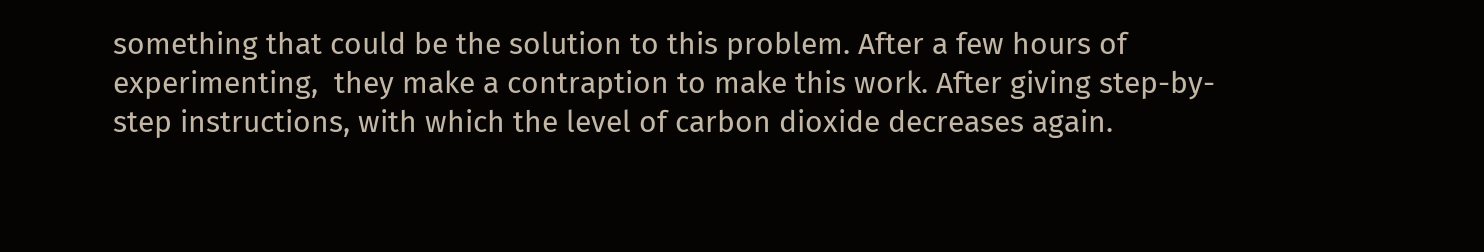something that could be the solution to this problem. After a few hours of experimenting,  they make a contraption to make this work. After giving step-by-step instructions, with which the level of carbon dioxide decreases again.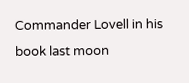Commander Lovell in his book last moon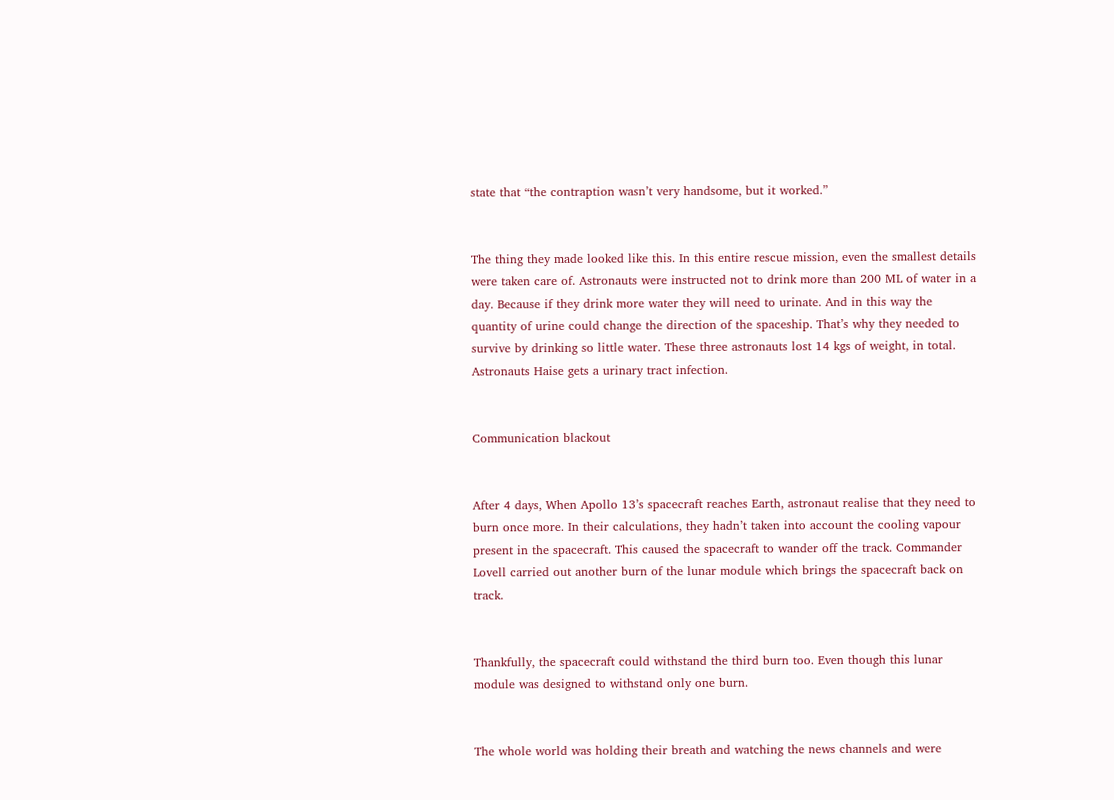state that “the contraption wasn’t very handsome, but it worked.”


The thing they made looked like this. In this entire rescue mission, even the smallest details were taken care of. Astronauts were instructed not to drink more than 200 ML of water in a day. Because if they drink more water they will need to urinate. And in this way the quantity of urine could change the direction of the spaceship. That’s why they needed to survive by drinking so little water. These three astronauts lost 14 kgs of weight, in total. Astronauts Haise gets a urinary tract infection.


Communication blackout


After 4 days, When Apollo 13’s spacecraft reaches Earth, astronaut realise that they need to burn once more. In their calculations, they hadn’t taken into account the cooling vapour present in the spacecraft. This caused the spacecraft to wander off the track. Commander Lovell carried out another burn of the lunar module which brings the spacecraft back on track.


Thankfully, the spacecraft could withstand the third burn too. Even though this lunar module was designed to withstand only one burn.


The whole world was holding their breath and watching the news channels and were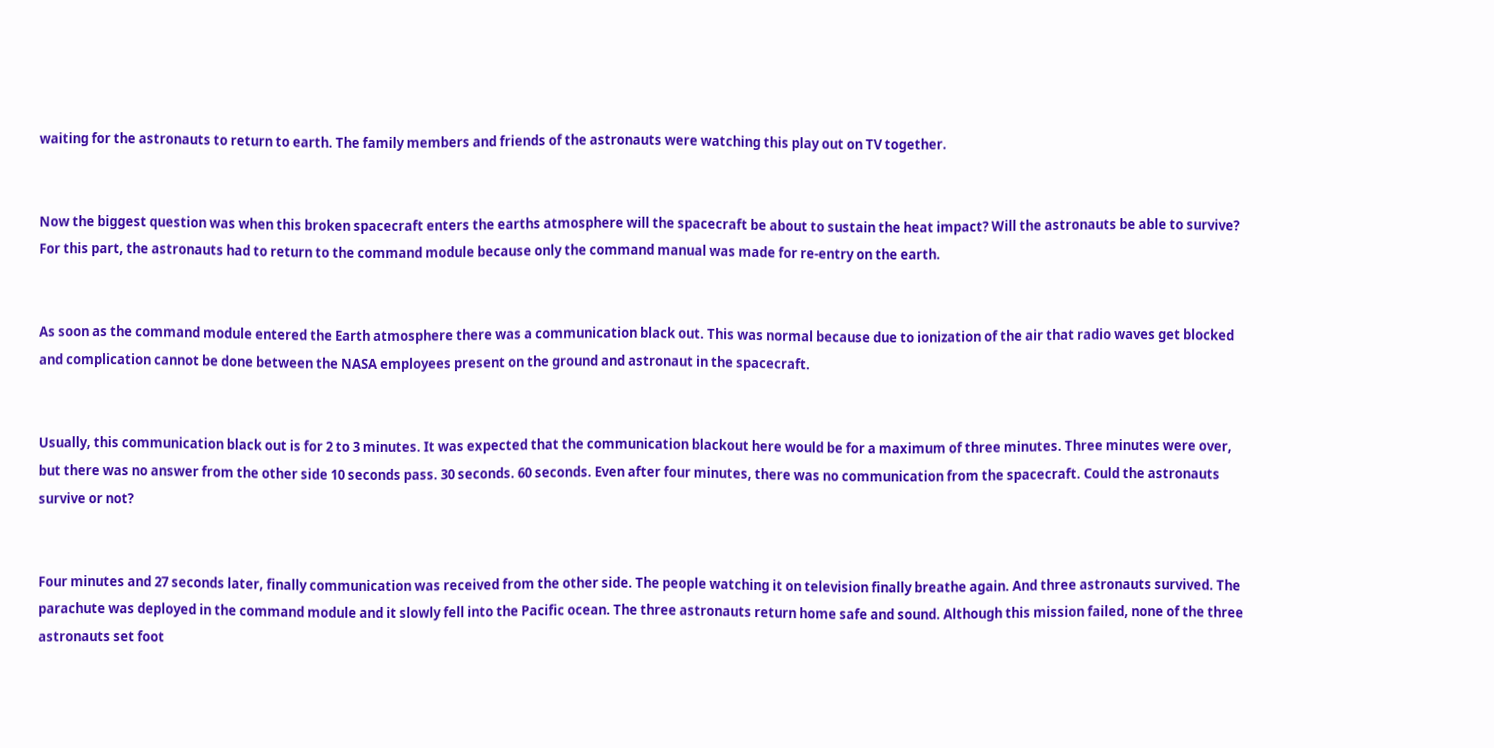waiting for the astronauts to return to earth. The family members and friends of the astronauts were watching this play out on TV together.


Now the biggest question was when this broken spacecraft enters the earths atmosphere will the spacecraft be about to sustain the heat impact? Will the astronauts be able to survive? For this part, the astronauts had to return to the command module because only the command manual was made for re-entry on the earth.


As soon as the command module entered the Earth atmosphere there was a communication black out. This was normal because due to ionization of the air that radio waves get blocked and complication cannot be done between the NASA employees present on the ground and astronaut in the spacecraft.


Usually, this communication black out is for 2 to 3 minutes. It was expected that the communication blackout here would be for a maximum of three minutes. Three minutes were over, but there was no answer from the other side 10 seconds pass. 30 seconds. 60 seconds. Even after four minutes, there was no communication from the spacecraft. Could the astronauts survive or not?


Four minutes and 27 seconds later, finally communication was received from the other side. The people watching it on television finally breathe again. And three astronauts survived. The parachute was deployed in the command module and it slowly fell into the Pacific ocean. The three astronauts return home safe and sound. Although this mission failed, none of the three astronauts set foot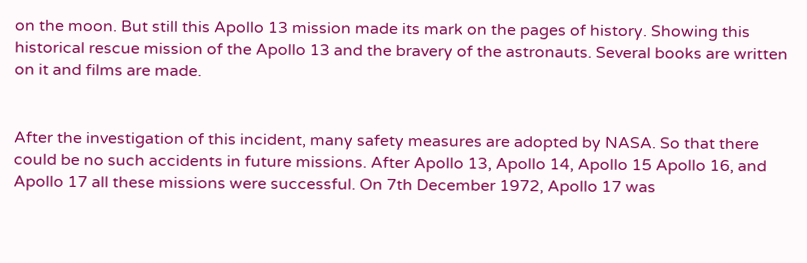on the moon. But still this Apollo 13 mission made its mark on the pages of history. Showing this historical rescue mission of the Apollo 13 and the bravery of the astronauts. Several books are written on it and films are made.


After the investigation of this incident, many safety measures are adopted by NASA. So that there could be no such accidents in future missions. After Apollo 13, Apollo 14, Apollo 15 Apollo 16, and Apollo 17 all these missions were successful. On 7th December 1972, Apollo 17 was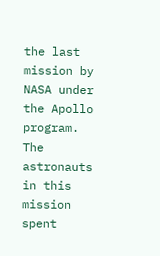the last mission by NASA under the Apollo program. The astronauts in this mission spent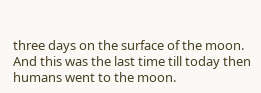three days on the surface of the moon. And this was the last time till today then humans went to the moon.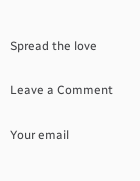Spread the love

Leave a Comment

Your email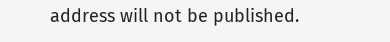address will not be published.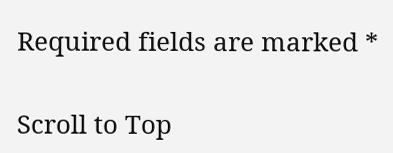Required fields are marked *

Scroll to Top